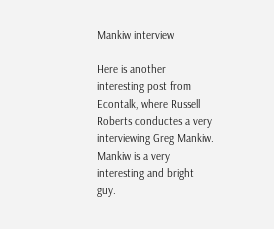Mankiw interview

Here is another interesting post from Econtalk, where Russell Roberts conductes a very interviewing Greg Mankiw. Mankiw is a very interesting and bright guy.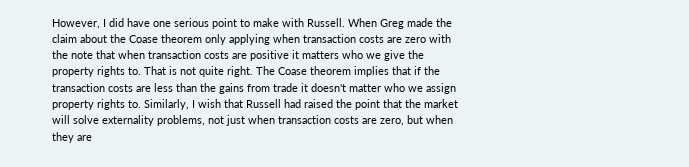However, I did have one serious point to make with Russell. When Greg made the claim about the Coase theorem only applying when transaction costs are zero with the note that when transaction costs are positive it matters who we give the property rights to. That is not quite right. The Coase theorem implies that if the transaction costs are less than the gains from trade it doesn't matter who we assign property rights to. Similarly, I wish that Russell had raised the point that the market will solve externality problems, not just when transaction costs are zero, but when they are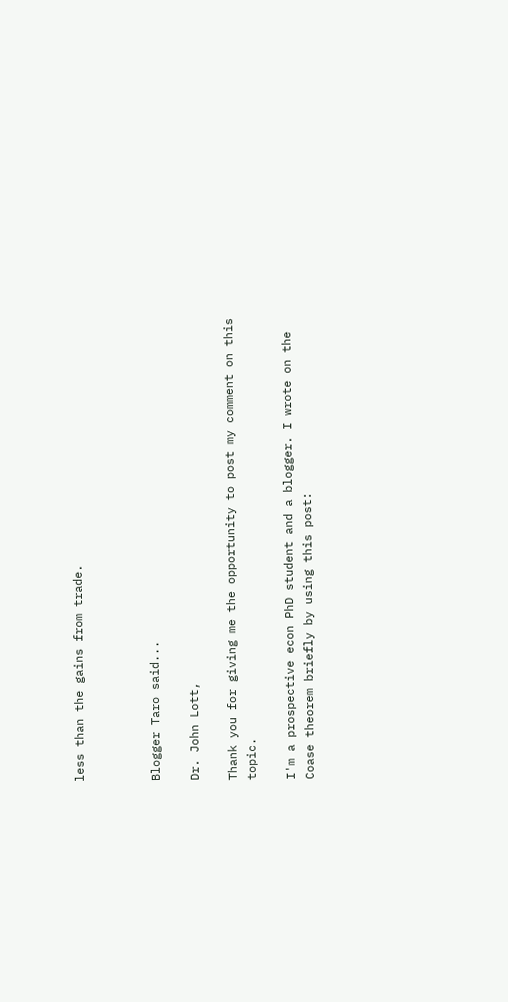less than the gains from trade.



Blogger Taro said...

Dr. John Lott,

Thank you for giving me the opportunity to post my comment on this topic.

I'm a prospective econ PhD student and a blogger. I wrote on the Coase theorem briefly by using this post: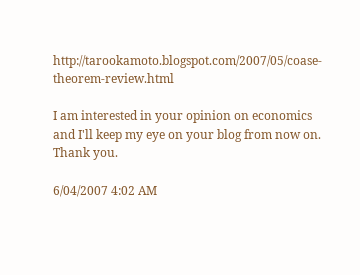http://tarookamoto.blogspot.com/2007/05/coase-theorem-review.html

I am interested in your opinion on economics and I'll keep my eye on your blog from now on. Thank you.

6/04/2007 4:02 AM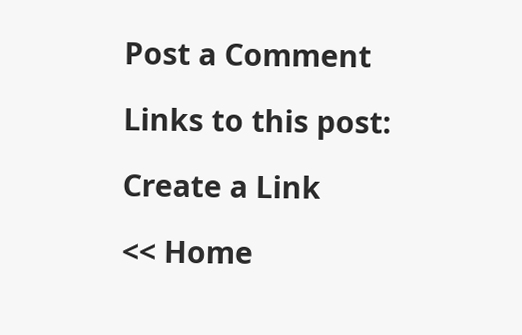Post a Comment

Links to this post:

Create a Link

<< Home